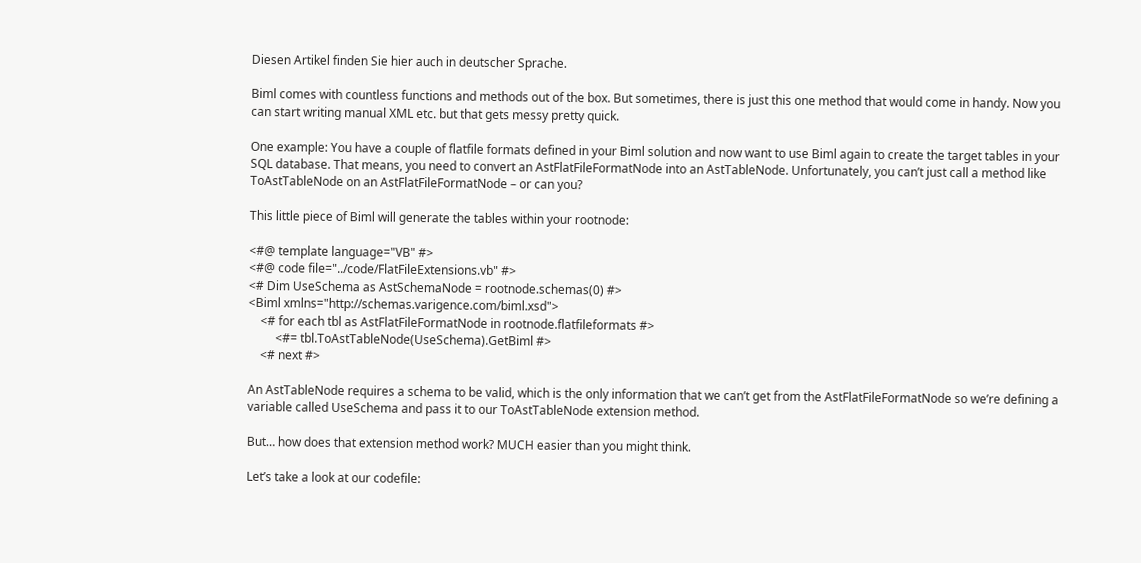Diesen Artikel finden Sie hier auch in deutscher Sprache.

Biml comes with countless functions and methods out of the box. But sometimes, there is just this one method that would come in handy. Now you can start writing manual XML etc. but that gets messy pretty quick.

One example: You have a couple of flatfile formats defined in your Biml solution and now want to use Biml again to create the target tables in your SQL database. That means, you need to convert an AstFlatFileFormatNode into an AstTableNode. Unfortunately, you can’t just call a method like ToAstTableNode on an AstFlatFileFormatNode – or can you?

This little piece of Biml will generate the tables within your rootnode:

<#@ template language="VB" #>
<#@ code file="../code/FlatFileExtensions.vb" #>
<# Dim UseSchema as AstSchemaNode = rootnode.schemas(0) #>
<Biml xmlns="http://schemas.varigence.com/biml.xsd">
    <# for each tbl as AstFlatFileFormatNode in rootnode.flatfileformats #>
         <#= tbl.ToAstTableNode(UseSchema).GetBiml #>
    <# next #>

An AstTableNode requires a schema to be valid, which is the only information that we can’t get from the AstFlatFileFormatNode so we’re defining a variable called UseSchema and pass it to our ToAstTableNode extension method.

But… how does that extension method work? MUCH easier than you might think.

Let’s take a look at our codefile: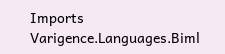Imports Varigence.Languages.Biml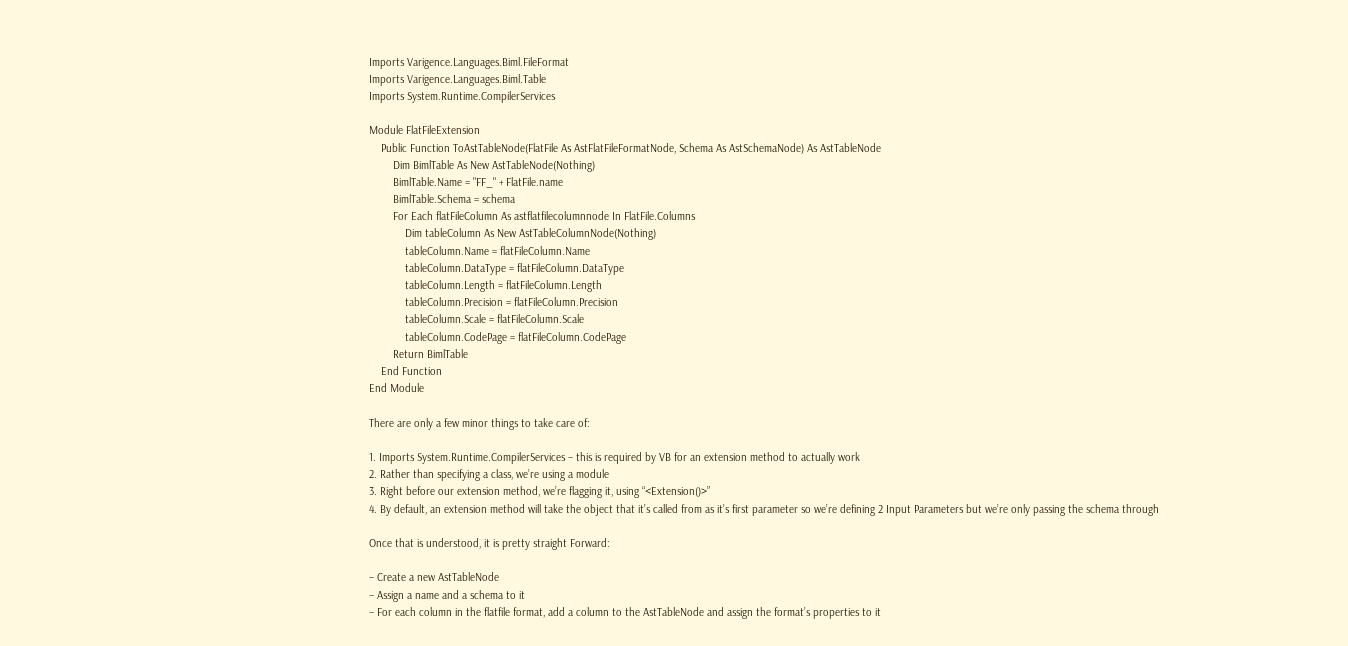Imports Varigence.Languages.Biml.FileFormat
Imports Varigence.Languages.Biml.Table
Imports System.Runtime.CompilerServices

Module FlatFileExtension
    Public Function ToAstTableNode(FlatFile As AstFlatFileFormatNode, Schema As AstSchemaNode) As AstTableNode
        Dim BimlTable As New AstTableNode(Nothing)
        BimlTable.Name = "FF_" + FlatFile.name
        BimlTable.Schema = schema
        For Each flatFileColumn As astflatfilecolumnnode In FlatFile.Columns
            Dim tableColumn As New AstTableColumnNode(Nothing)
            tableColumn.Name = flatFileColumn.Name
            tableColumn.DataType = flatFileColumn.DataType
            tableColumn.Length = flatFileColumn.Length
            tableColumn.Precision = flatFileColumn.Precision
            tableColumn.Scale = flatFileColumn.Scale
            tableColumn.CodePage = flatFileColumn.CodePage
        Return BimlTable
    End Function
End Module

There are only a few minor things to take care of:

1. Imports System.Runtime.CompilerServices – this is required by VB for an extension method to actually work
2. Rather than specifying a class, we’re using a module
3. Right before our extension method, we’re flagging it, using “<Extension()>”
4. By default, an extension method will take the object that it’s called from as it’s first parameter so we’re defining 2 Input Parameters but we’re only passing the schema through

Once that is understood, it is pretty straight Forward:

– Create a new AstTableNode
– Assign a name and a schema to it
– For each column in the flatfile format, add a column to the AstTableNode and assign the format’s properties to it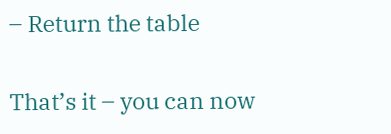– Return the table

That’s it – you can now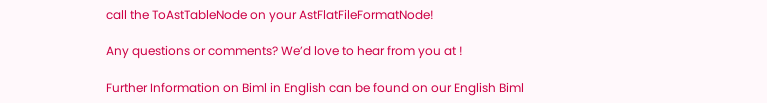call the ToAstTableNode on your AstFlatFileFormatNode!

Any questions or comments? We’d love to hear from you at !

Further Information on Biml in English can be found on our English Biml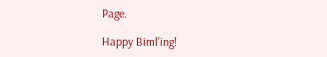Page.

Happy Biml’ing!